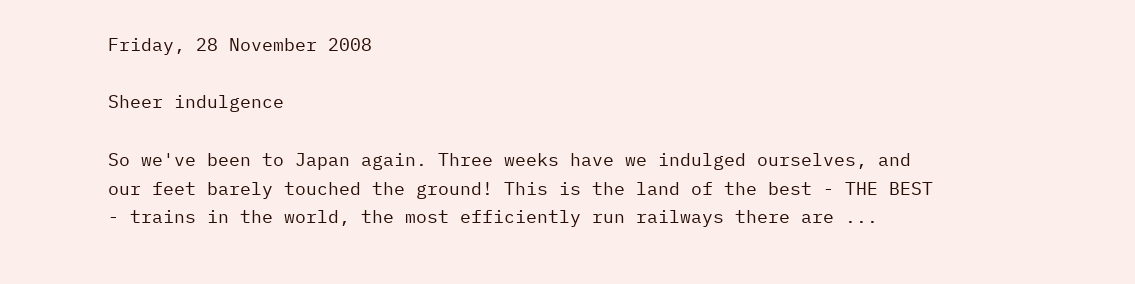Friday, 28 November 2008

Sheer indulgence

So we've been to Japan again. Three weeks have we indulged ourselves, and our feet barely touched the ground! This is the land of the best - THE BEST - trains in the world, the most efficiently run railways there are ...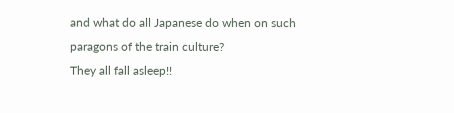and what do all Japanese do when on such paragons of the train culture?
They all fall asleep!!